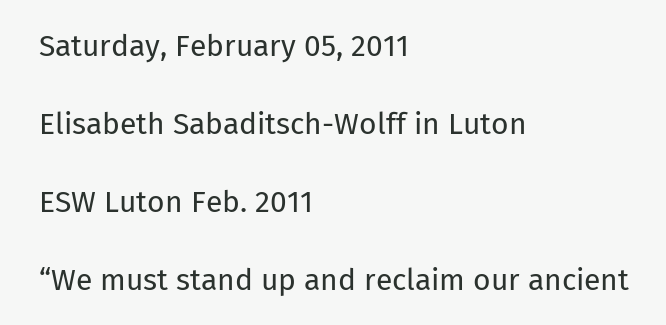Saturday, February 05, 2011

Elisabeth Sabaditsch-Wolff in Luton

ESW Luton Feb. 2011

“We must stand up and reclaim our ancient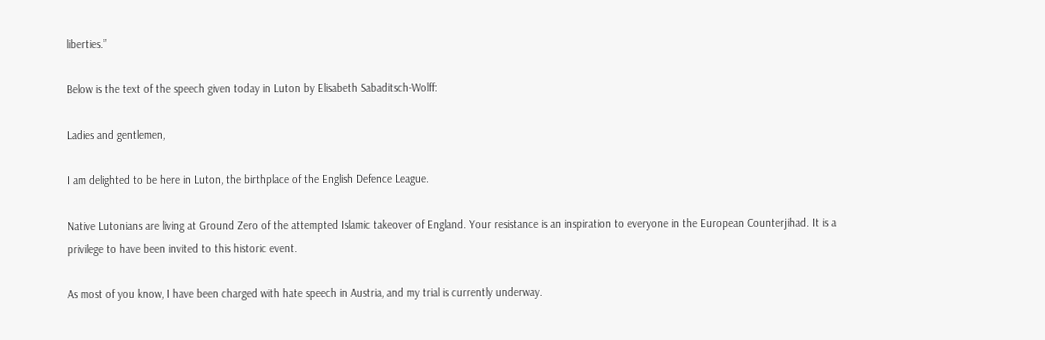liberties.”

Below is the text of the speech given today in Luton by Elisabeth Sabaditsch-Wolff:

Ladies and gentlemen,

I am delighted to be here in Luton, the birthplace of the English Defence League.

Native Lutonians are living at Ground Zero of the attempted Islamic takeover of England. Your resistance is an inspiration to everyone in the European Counterjihad. It is a privilege to have been invited to this historic event.

As most of you know, I have been charged with hate speech in Austria, and my trial is currently underway.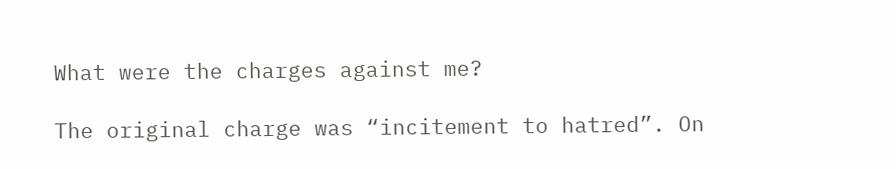What were the charges against me?

The original charge was “incitement to hatred”. On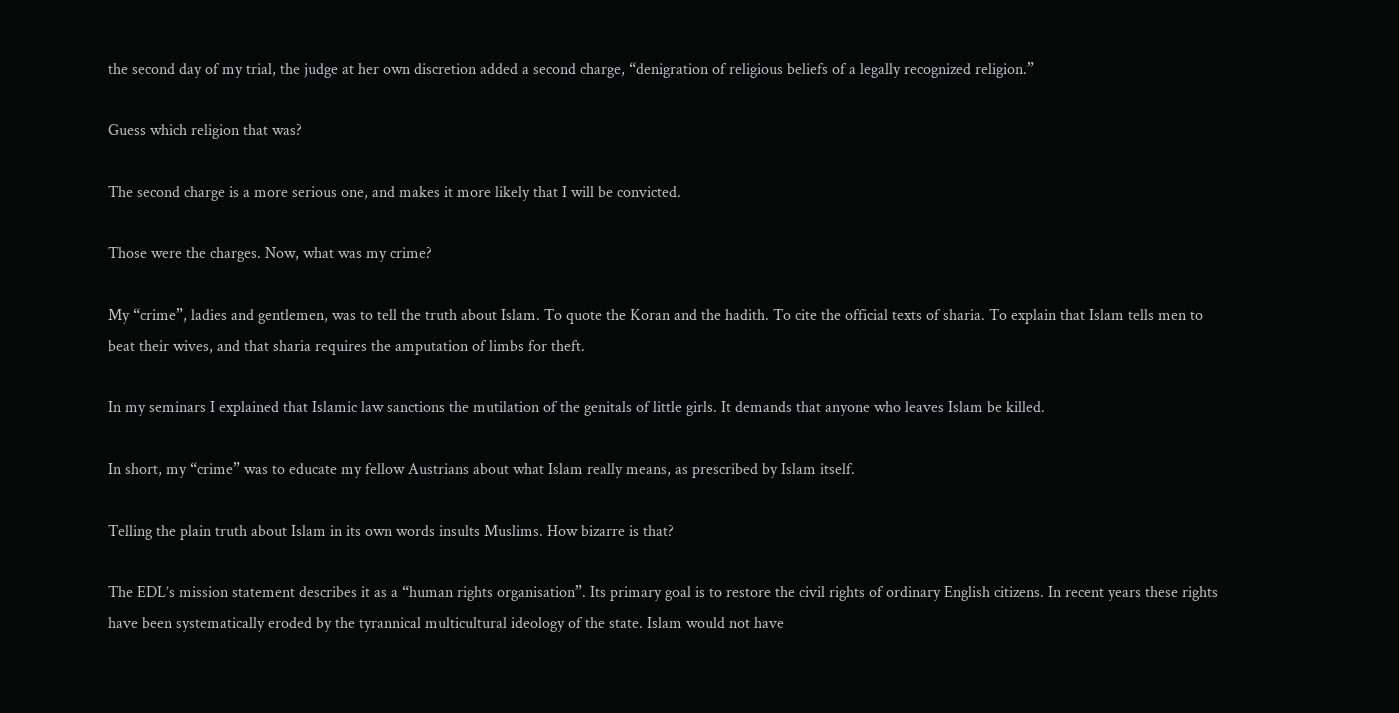the second day of my trial, the judge at her own discretion added a second charge, “denigration of religious beliefs of a legally recognized religion.”

Guess which religion that was?

The second charge is a more serious one, and makes it more likely that I will be convicted.

Those were the charges. Now, what was my crime?

My “crime”, ladies and gentlemen, was to tell the truth about Islam. To quote the Koran and the hadith. To cite the official texts of sharia. To explain that Islam tells men to beat their wives, and that sharia requires the amputation of limbs for theft.

In my seminars I explained that Islamic law sanctions the mutilation of the genitals of little girls. It demands that anyone who leaves Islam be killed.

In short, my “crime” was to educate my fellow Austrians about what Islam really means, as prescribed by Islam itself.

Telling the plain truth about Islam in its own words insults Muslims. How bizarre is that?

The EDL’s mission statement describes it as a “human rights organisation”. Its primary goal is to restore the civil rights of ordinary English citizens. In recent years these rights have been systematically eroded by the tyrannical multicultural ideology of the state. Islam would not have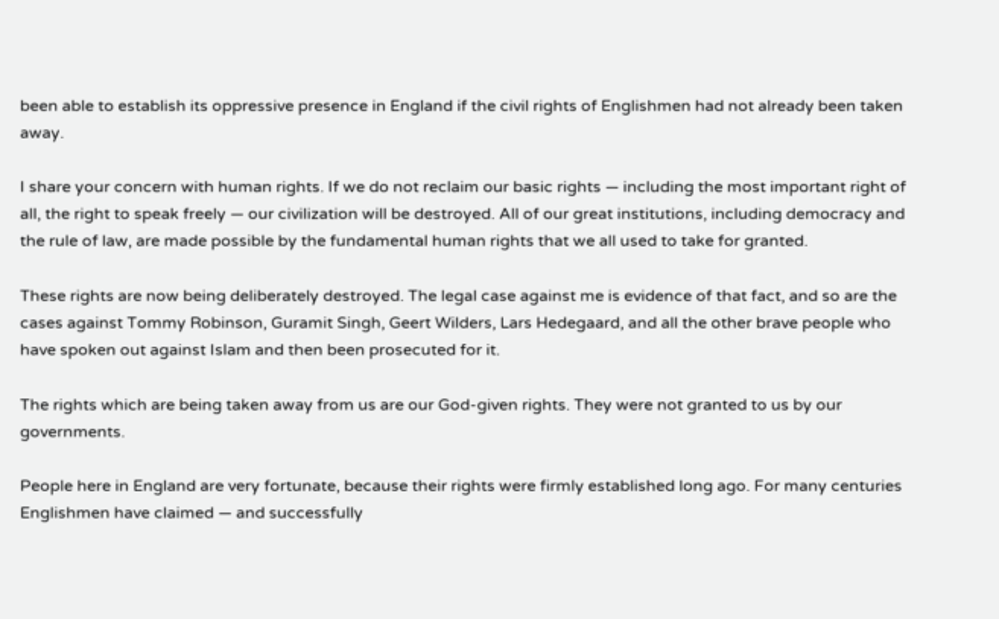been able to establish its oppressive presence in England if the civil rights of Englishmen had not already been taken away.

I share your concern with human rights. If we do not reclaim our basic rights — including the most important right of all, the right to speak freely — our civilization will be destroyed. All of our great institutions, including democracy and the rule of law, are made possible by the fundamental human rights that we all used to take for granted.

These rights are now being deliberately destroyed. The legal case against me is evidence of that fact, and so are the cases against Tommy Robinson, Guramit Singh, Geert Wilders, Lars Hedegaard, and all the other brave people who have spoken out against Islam and then been prosecuted for it.

The rights which are being taken away from us are our God-given rights. They were not granted to us by our governments.

People here in England are very fortunate, because their rights were firmly established long ago. For many centuries Englishmen have claimed — and successfully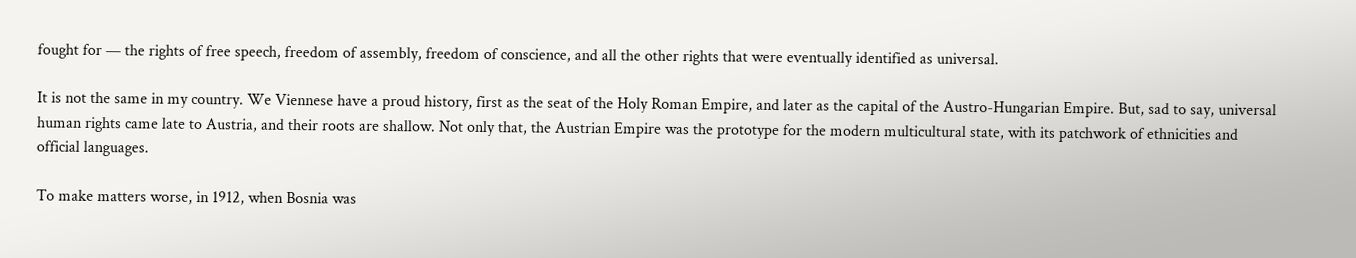fought for — the rights of free speech, freedom of assembly, freedom of conscience, and all the other rights that were eventually identified as universal.

It is not the same in my country. We Viennese have a proud history, first as the seat of the Holy Roman Empire, and later as the capital of the Austro-Hungarian Empire. But, sad to say, universal human rights came late to Austria, and their roots are shallow. Not only that, the Austrian Empire was the prototype for the modern multicultural state, with its patchwork of ethnicities and official languages.

To make matters worse, in 1912, when Bosnia was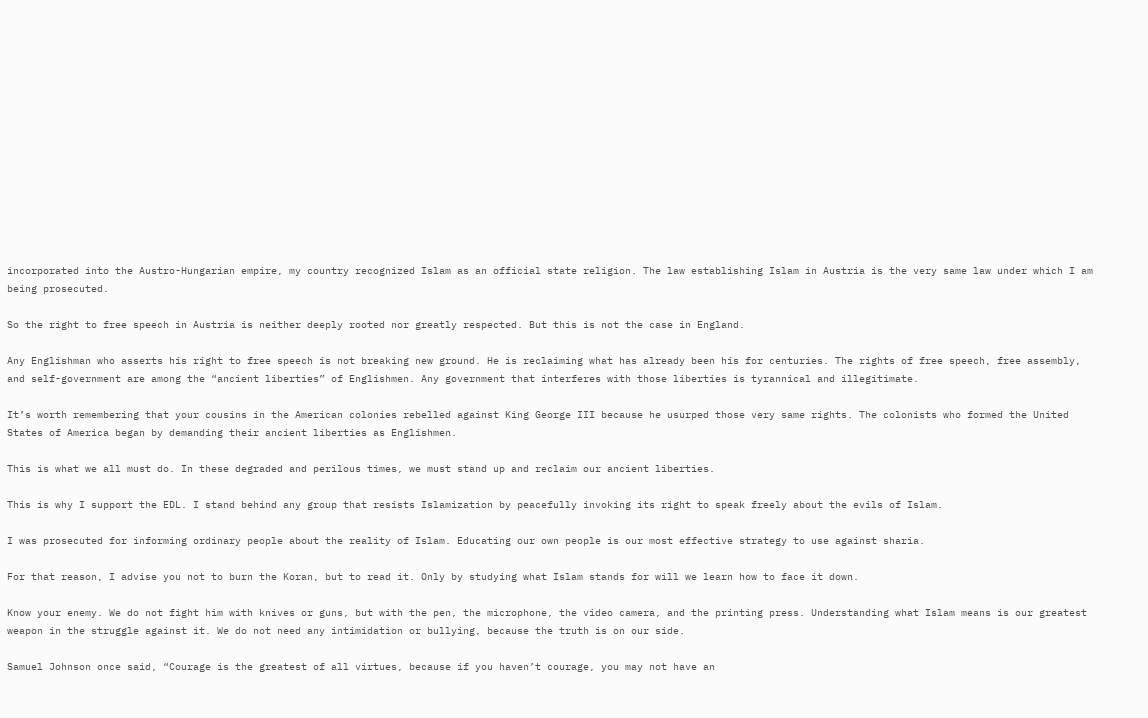incorporated into the Austro-Hungarian empire, my country recognized Islam as an official state religion. The law establishing Islam in Austria is the very same law under which I am being prosecuted.

So the right to free speech in Austria is neither deeply rooted nor greatly respected. But this is not the case in England.

Any Englishman who asserts his right to free speech is not breaking new ground. He is reclaiming what has already been his for centuries. The rights of free speech, free assembly, and self-government are among the “ancient liberties” of Englishmen. Any government that interferes with those liberties is tyrannical and illegitimate.

It’s worth remembering that your cousins in the American colonies rebelled against King George III because he usurped those very same rights. The colonists who formed the United States of America began by demanding their ancient liberties as Englishmen.

This is what we all must do. In these degraded and perilous times, we must stand up and reclaim our ancient liberties.

This is why I support the EDL. I stand behind any group that resists Islamization by peacefully invoking its right to speak freely about the evils of Islam.

I was prosecuted for informing ordinary people about the reality of Islam. Educating our own people is our most effective strategy to use against sharia.

For that reason, I advise you not to burn the Koran, but to read it. Only by studying what Islam stands for will we learn how to face it down.

Know your enemy. We do not fight him with knives or guns, but with the pen, the microphone, the video camera, and the printing press. Understanding what Islam means is our greatest weapon in the struggle against it. We do not need any intimidation or bullying, because the truth is on our side.

Samuel Johnson once said, “Courage is the greatest of all virtues, because if you haven’t courage, you may not have an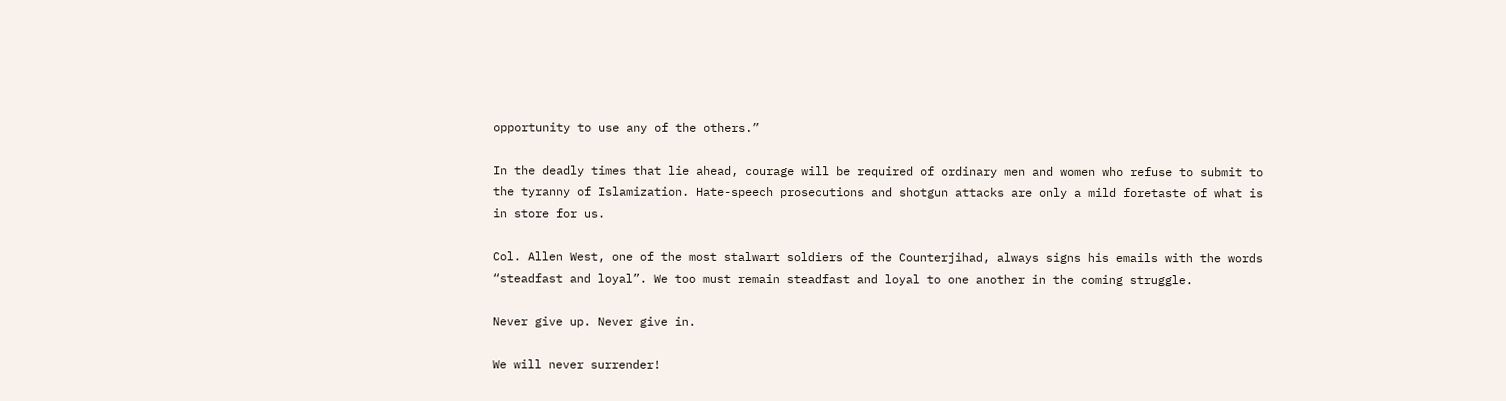opportunity to use any of the others.”

In the deadly times that lie ahead, courage will be required of ordinary men and women who refuse to submit to the tyranny of Islamization. Hate-speech prosecutions and shotgun attacks are only a mild foretaste of what is in store for us.

Col. Allen West, one of the most stalwart soldiers of the Counterjihad, always signs his emails with the words “steadfast and loyal”. We too must remain steadfast and loyal to one another in the coming struggle.

Never give up. Never give in.

We will never surrender!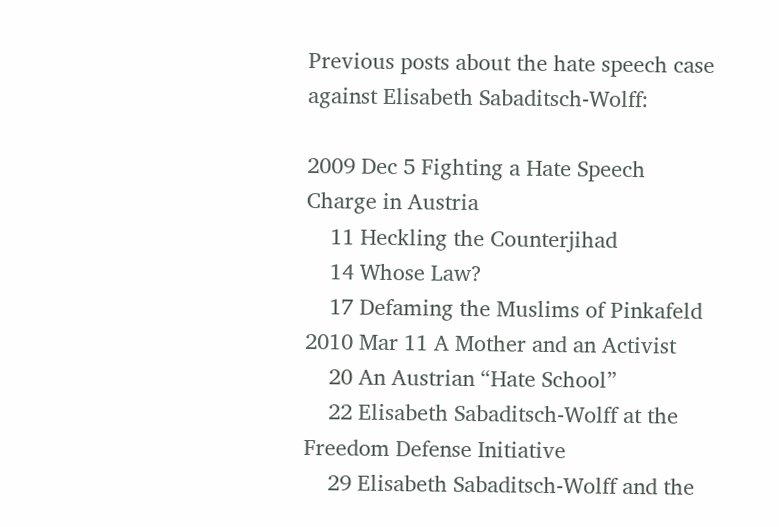Previous posts about the hate speech case against Elisabeth Sabaditsch-Wolff:

2009 Dec 5 Fighting a Hate Speech Charge in Austria
    11 Heckling the Counterjihad
    14 Whose Law?
    17 Defaming the Muslims of Pinkafeld
2010 Mar 11 A Mother and an Activist
    20 An Austrian “Hate School”
    22 Elisabeth Sabaditsch-Wolff at the Freedom Defense Initiative
    29 Elisabeth Sabaditsch-Wolff and the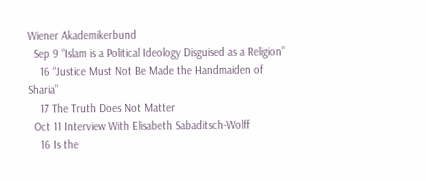Wiener Akademikerbund
  Sep 9 “Islam is a Political Ideology Disguised as a Religion”
    16 “Justice Must Not Be Made the Handmaiden of Sharia”
    17 The Truth Does Not Matter
  Oct 11 Interview With Elisabeth Sabaditsch-Wolff
    16 Is the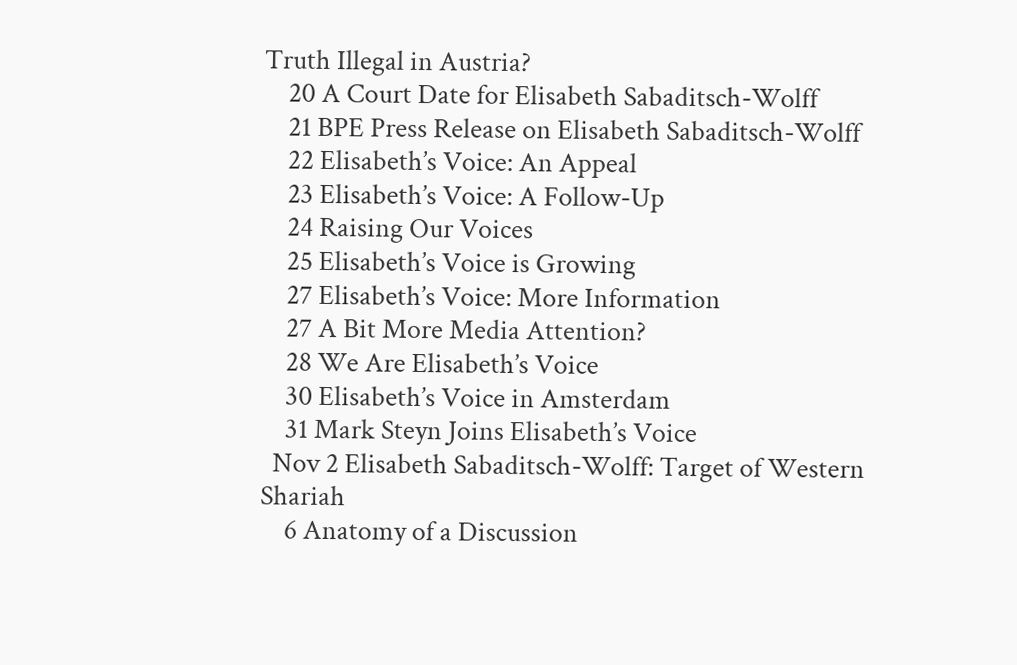Truth Illegal in Austria?
    20 A Court Date for Elisabeth Sabaditsch-Wolff
    21 BPE Press Release on Elisabeth Sabaditsch-Wolff
    22 Elisabeth’s Voice: An Appeal
    23 Elisabeth’s Voice: A Follow-Up
    24 Raising Our Voices
    25 Elisabeth’s Voice is Growing
    27 Elisabeth’s Voice: More Information
    27 A Bit More Media Attention?
    28 We Are Elisabeth’s Voice
    30 Elisabeth’s Voice in Amsterdam
    31 Mark Steyn Joins Elisabeth’s Voice
  Nov 2 Elisabeth Sabaditsch-Wolff: Target of Western Shariah
    6 Anatomy of a Discussion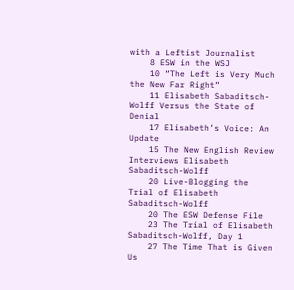with a Leftist Journalist
    8 ESW in the WSJ
    10 “The Left is Very Much the New Far Right”
    11 Elisabeth Sabaditsch-Wolff Versus the State of Denial
    17 Elisabeth’s Voice: An Update
    15 The New English Review Interviews Elisabeth Sabaditsch-Wolff
    20 Live-Blogging the Trial of Elisabeth Sabaditsch-Wolff
    20 The ESW Defense File
    23 The Trial of Elisabeth Sabaditsch-Wolff, Day 1
    27 The Time That is Given Us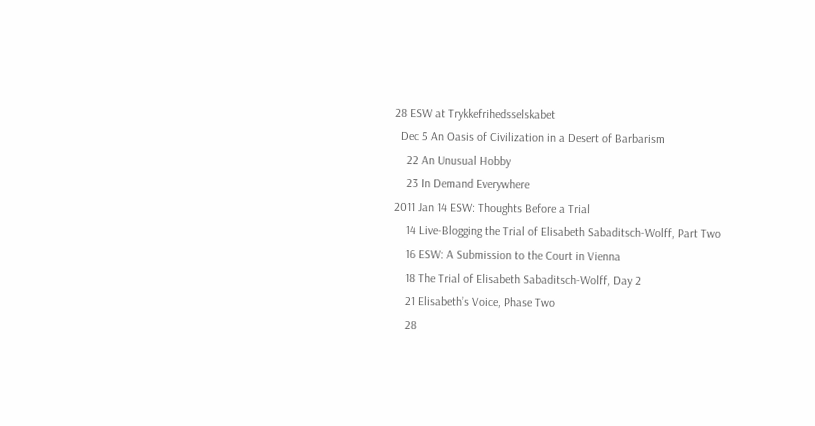28 ESW at Trykkefrihedsselskabet
  Dec 5 An Oasis of Civilization in a Desert of Barbarism
    22 An Unusual Hobby
    23 In Demand Everywhere
2011 Jan 14 ESW: Thoughts Before a Trial
    14 Live-Blogging the Trial of Elisabeth Sabaditsch-Wolff, Part Two
    16 ESW: A Submission to the Court in Vienna
    18 The Trial of Elisabeth Sabaditsch-Wolff, Day 2
    21 Elisabeth’s Voice, Phase Two
    28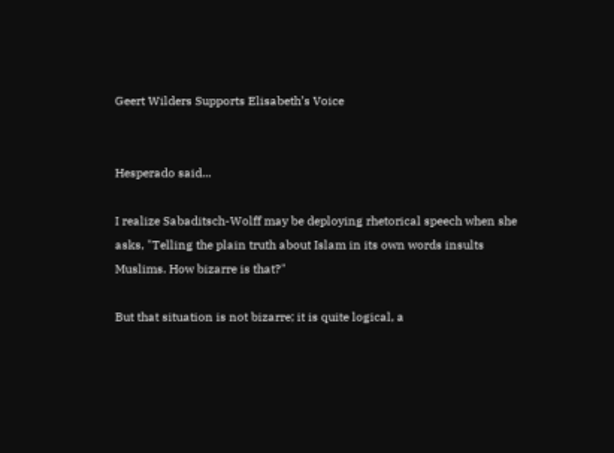Geert Wilders Supports Elisabeth’s Voice


Hesperado said...

I realize Sabaditsch-Wolff may be deploying rhetorical speech when she asks, "Telling the plain truth about Islam in its own words insults Muslims. How bizarre is that?"

But that situation is not bizarre; it is quite logical, a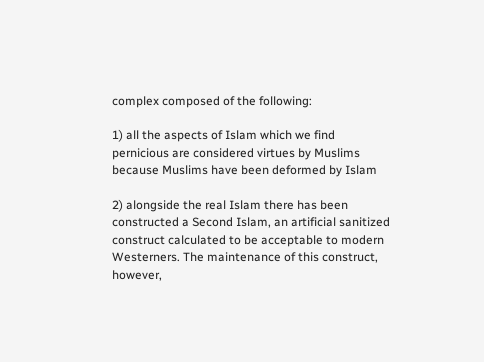complex composed of the following:

1) all the aspects of Islam which we find pernicious are considered virtues by Muslims because Muslims have been deformed by Islam

2) alongside the real Islam there has been constructed a Second Islam, an artificial sanitized construct calculated to be acceptable to modern Westerners. The maintenance of this construct, however,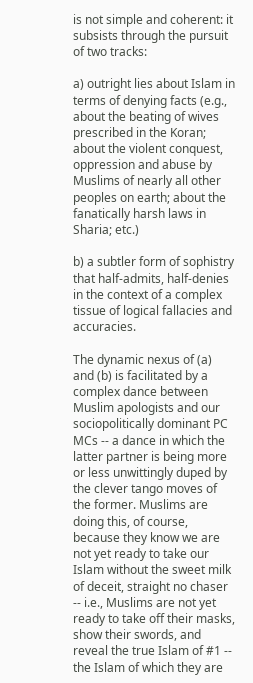is not simple and coherent: it subsists through the pursuit of two tracks:

a) outright lies about Islam in terms of denying facts (e.g., about the beating of wives prescribed in the Koran; about the violent conquest, oppression and abuse by Muslims of nearly all other peoples on earth; about the fanatically harsh laws in Sharia; etc.)

b) a subtler form of sophistry that half-admits, half-denies in the context of a complex tissue of logical fallacies and accuracies.

The dynamic nexus of (a) and (b) is facilitated by a complex dance between Muslim apologists and our sociopolitically dominant PC MCs -- a dance in which the latter partner is being more or less unwittingly duped by the clever tango moves of the former. Muslims are doing this, of course, because they know we are not yet ready to take our Islam without the sweet milk of deceit, straight no chaser -- i.e., Muslims are not yet ready to take off their masks, show their swords, and reveal the true Islam of #1 -- the Islam of which they are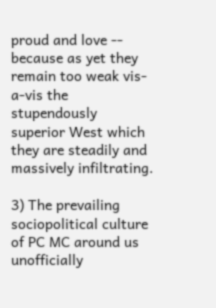proud and love -- because as yet they remain too weak vis-a-vis the stupendously superior West which they are steadily and massively infiltrating.

3) The prevailing sociopolitical culture of PC MC around us unofficially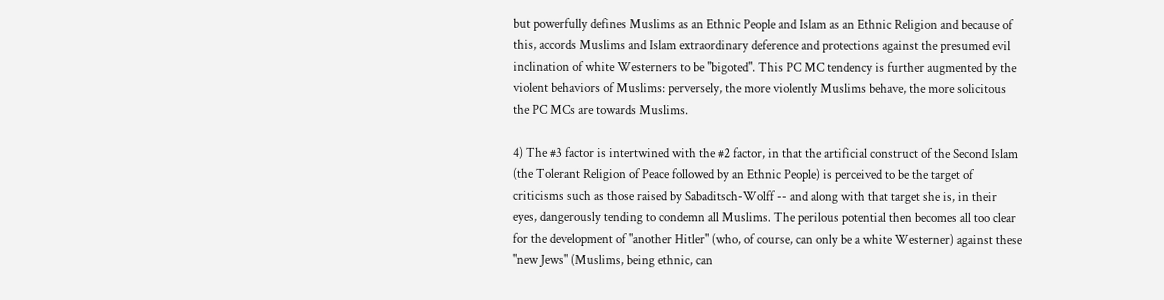but powerfully defines Muslims as an Ethnic People and Islam as an Ethnic Religion and because of this, accords Muslims and Islam extraordinary deference and protections against the presumed evil inclination of white Westerners to be "bigoted". This PC MC tendency is further augmented by the violent behaviors of Muslims: perversely, the more violently Muslims behave, the more solicitous the PC MCs are towards Muslims.

4) The #3 factor is intertwined with the #2 factor, in that the artificial construct of the Second Islam (the Tolerant Religion of Peace followed by an Ethnic People) is perceived to be the target of criticisms such as those raised by Sabaditsch-Wolff -- and along with that target she is, in their eyes, dangerously tending to condemn all Muslims. The perilous potential then becomes all too clear for the development of "another Hitler" (who, of course, can only be a white Westerner) against these "new Jews" (Muslims, being ethnic, can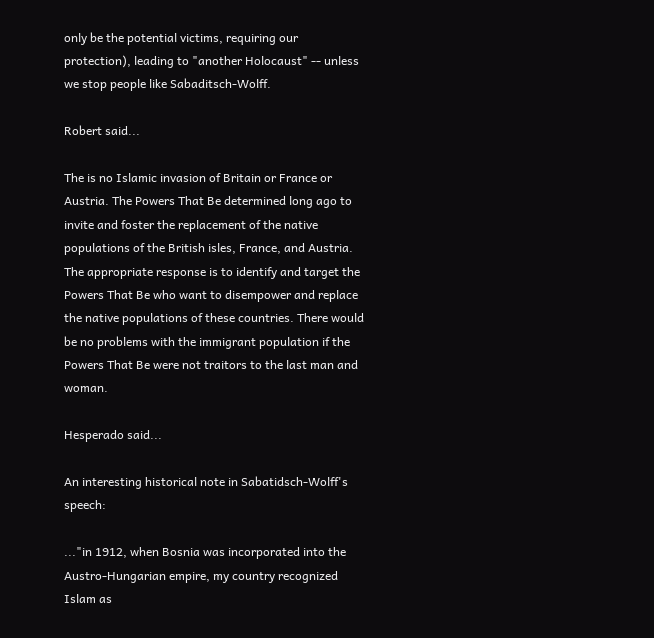only be the potential victims, requiring our protection), leading to "another Holocaust" -- unless we stop people like Sabaditsch-Wolff.

Robert said...

The is no Islamic invasion of Britain or France or Austria. The Powers That Be determined long ago to invite and foster the replacement of the native populations of the British isles, France, and Austria. The appropriate response is to identify and target the Powers That Be who want to disempower and replace the native populations of these countries. There would be no problems with the immigrant population if the Powers That Be were not traitors to the last man and woman.

Hesperado said...

An interesting historical note in Sabatidsch-Wolff's speech:

..."in 1912, when Bosnia was incorporated into the Austro-Hungarian empire, my country recognized Islam as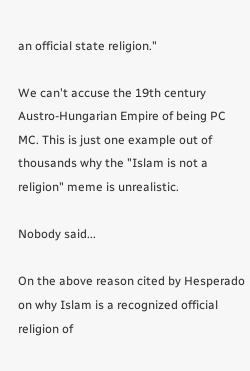an official state religion."

We can't accuse the 19th century Austro-Hungarian Empire of being PC MC. This is just one example out of thousands why the "Islam is not a religion" meme is unrealistic.

Nobody said...

On the above reason cited by Hesperado on why Islam is a recognized official religion of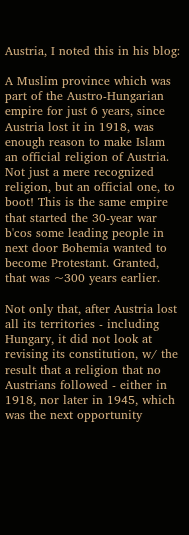Austria, I noted this in his blog:

A Muslim province which was part of the Austro-Hungarian empire for just 6 years, since Austria lost it in 1918, was enough reason to make Islam an official religion of Austria. Not just a mere recognized religion, but an official one, to boot! This is the same empire that started the 30-year war b'cos some leading people in next door Bohemia wanted to become Protestant. Granted, that was ~300 years earlier.

Not only that, after Austria lost all its territories - including Hungary, it did not look at revising its constitution, w/ the result that a religion that no Austrians followed - either in 1918, nor later in 1945, which was the next opportunity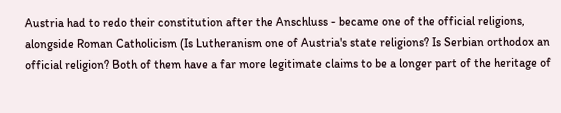Austria had to redo their constitution after the Anschluss - became one of the official religions, alongside Roman Catholicism (Is Lutheranism one of Austria's state religions? Is Serbian orthodox an official religion? Both of them have a far more legitimate claims to be a longer part of the heritage of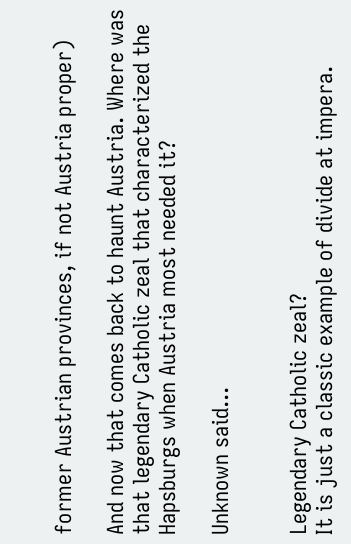former Austrian provinces, if not Austria proper)

And now that comes back to haunt Austria. Where was that legendary Catholic zeal that characterized the Hapsburgs when Austria most needed it?

Unknown said...


Legendary Catholic zeal?
It is just a classic example of divide at impera.